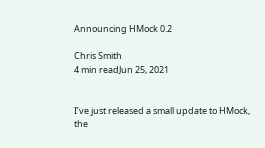Announcing HMock 0.2

Chris Smith
4 min readJun 25, 2021


I’ve just released a small update to HMock, the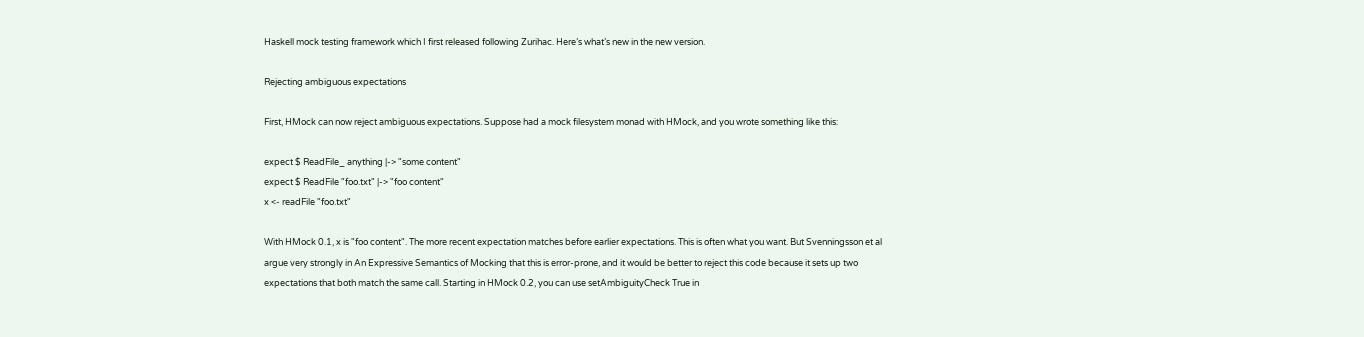Haskell mock testing framework which I first released following Zurihac. Here’s what’s new in the new version.

Rejecting ambiguous expectations

First, HMock can now reject ambiguous expectations. Suppose had a mock filesystem monad with HMock, and you wrote something like this:

expect $ ReadFile_ anything |-> "some content"
expect $ ReadFile "foo.txt" |-> "foo content"
x <- readFile "foo.txt"

With HMock 0.1, x is "foo content". The more recent expectation matches before earlier expectations. This is often what you want. But Svenningsson et al argue very strongly in An Expressive Semantics of Mocking that this is error-prone, and it would be better to reject this code because it sets up two expectations that both match the same call. Starting in HMock 0.2, you can use setAmbiguityCheck True in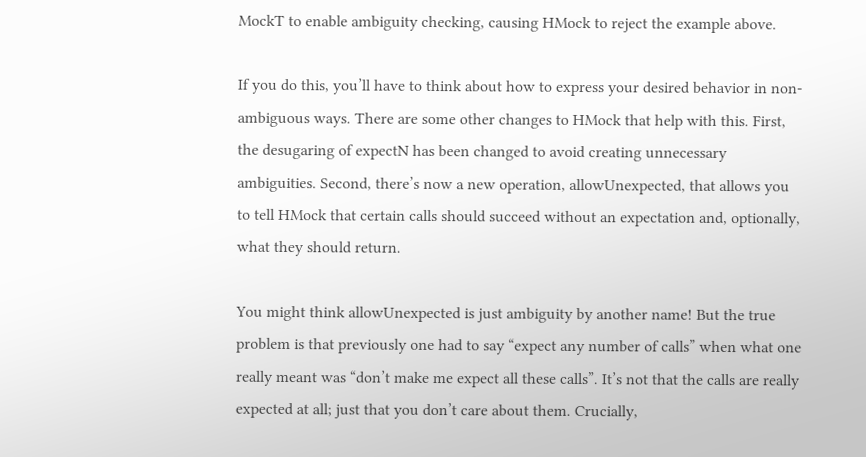MockT to enable ambiguity checking, causing HMock to reject the example above.

If you do this, you’ll have to think about how to express your desired behavior in non-ambiguous ways. There are some other changes to HMock that help with this. First, the desugaring of expectN has been changed to avoid creating unnecessary ambiguities. Second, there’s now a new operation, allowUnexpected, that allows you to tell HMock that certain calls should succeed without an expectation and, optionally, what they should return.

You might think allowUnexpected is just ambiguity by another name! But the true problem is that previously one had to say “expect any number of calls” when what one really meant was “don’t make me expect all these calls”. It’s not that the calls are really expected at all; just that you don’t care about them. Crucially,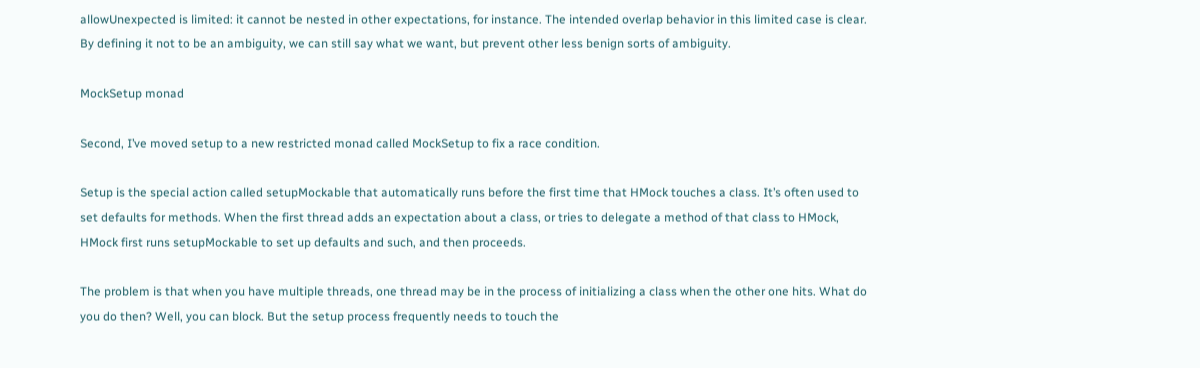allowUnexpected is limited: it cannot be nested in other expectations, for instance. The intended overlap behavior in this limited case is clear. By defining it not to be an ambiguity, we can still say what we want, but prevent other less benign sorts of ambiguity.

MockSetup monad

Second, I’ve moved setup to a new restricted monad called MockSetup to fix a race condition.

Setup is the special action called setupMockable that automatically runs before the first time that HMock touches a class. It’s often used to set defaults for methods. When the first thread adds an expectation about a class, or tries to delegate a method of that class to HMock, HMock first runs setupMockable to set up defaults and such, and then proceeds.

The problem is that when you have multiple threads, one thread may be in the process of initializing a class when the other one hits. What do you do then? Well, you can block. But the setup process frequently needs to touch the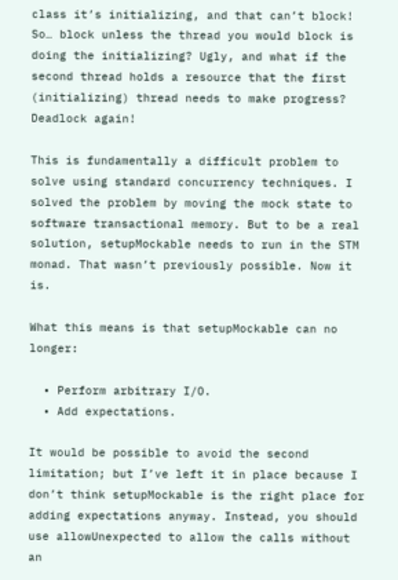class it’s initializing, and that can’t block! So… block unless the thread you would block is doing the initializing? Ugly, and what if the second thread holds a resource that the first (initializing) thread needs to make progress? Deadlock again!

This is fundamentally a difficult problem to solve using standard concurrency techniques. I solved the problem by moving the mock state to software transactional memory. But to be a real solution, setupMockable needs to run in the STM monad. That wasn’t previously possible. Now it is.

What this means is that setupMockable can no longer:

  • Perform arbitrary I/O.
  • Add expectations.

It would be possible to avoid the second limitation; but I’ve left it in place because I don’t think setupMockable is the right place for adding expectations anyway. Instead, you should use allowUnexpected to allow the calls without an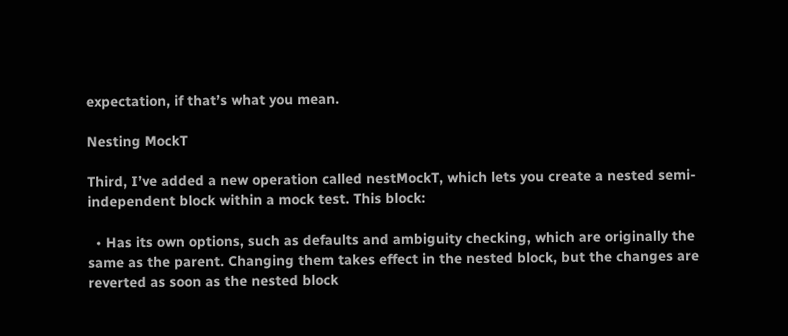expectation, if that’s what you mean.

Nesting MockT

Third, I’ve added a new operation called nestMockT, which lets you create a nested semi-independent block within a mock test. This block:

  • Has its own options, such as defaults and ambiguity checking, which are originally the same as the parent. Changing them takes effect in the nested block, but the changes are reverted as soon as the nested block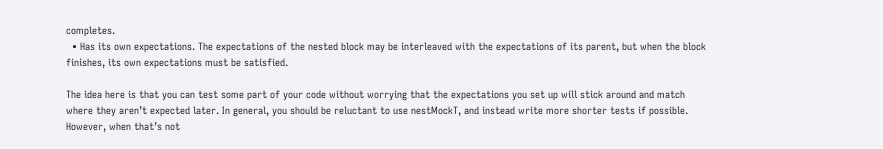completes.
  • Has its own expectations. The expectations of the nested block may be interleaved with the expectations of its parent, but when the block finishes, its own expectations must be satisfied.

The idea here is that you can test some part of your code without worrying that the expectations you set up will stick around and match where they aren’t expected later. In general, you should be reluctant to use nestMockT, and instead write more shorter tests if possible. However, when that’s not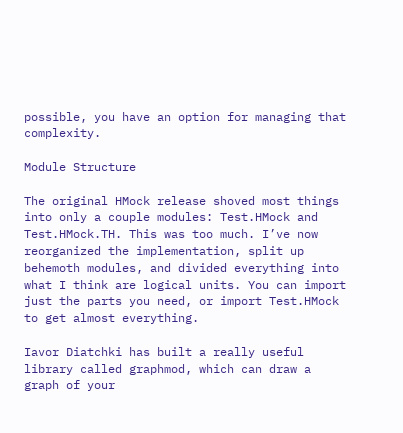possible, you have an option for managing that complexity.

Module Structure

The original HMock release shoved most things into only a couple modules: Test.HMock and Test.HMock.TH. This was too much. I’ve now reorganized the implementation, split up behemoth modules, and divided everything into what I think are logical units. You can import just the parts you need, or import Test.HMock to get almost everything.

Iavor Diatchki has built a really useful library called graphmod, which can draw a graph of your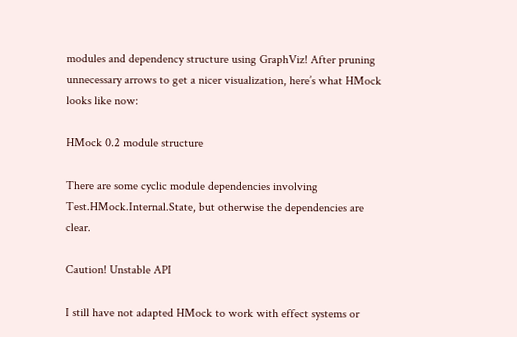modules and dependency structure using GraphViz! After pruning unnecessary arrows to get a nicer visualization, here’s what HMock looks like now:

HMock 0.2 module structure

There are some cyclic module dependencies involving Test.HMock.Internal.State, but otherwise the dependencies are clear.

Caution! Unstable API

I still have not adapted HMock to work with effect systems or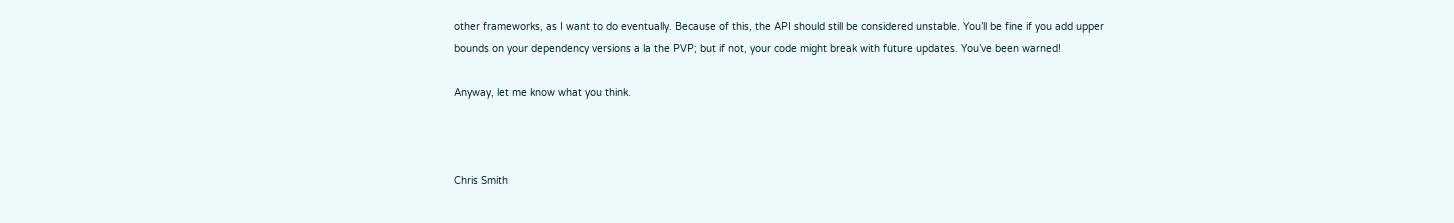other frameworks, as I want to do eventually. Because of this, the API should still be considered unstable. You’ll be fine if you add upper bounds on your dependency versions a la the PVP; but if not, your code might break with future updates. You’ve been warned!

Anyway, let me know what you think.



Chris Smith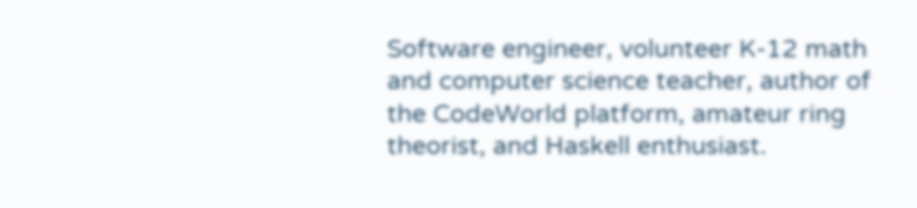Software engineer, volunteer K-12 math and computer science teacher, author of the CodeWorld platform, amateur ring theorist, and Haskell enthusiast.